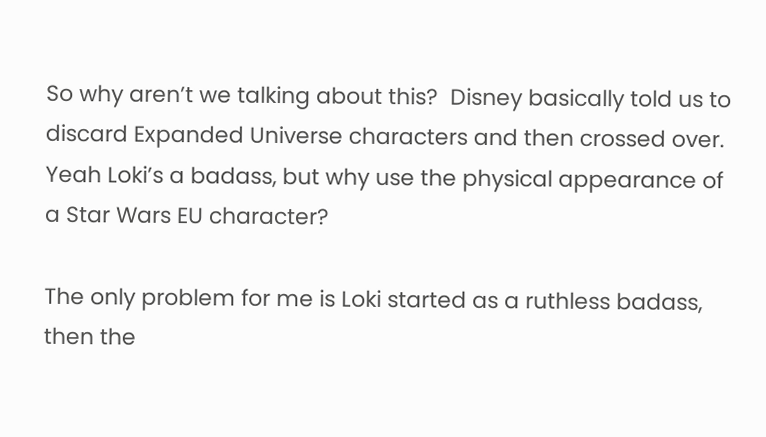So why aren’t we talking about this?  Disney basically told us to discard Expanded Universe characters and then crossed over.  Yeah Loki’s a badass, but why use the physical appearance of a Star Wars EU character?

The only problem for me is Loki started as a ruthless badass, then the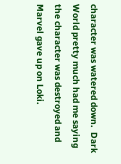character was watered down.  Dark World pretty much had me saying the character was destroyed and Marvel gave up on Loki.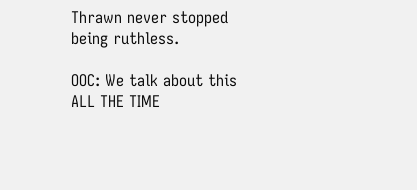Thrawn never stopped being ruthless.

OOC: We talk about this ALL THE TIME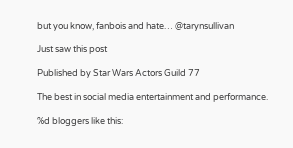but you know, fanbois and hate… @tarynsullivan

Just saw this post

Published by Star Wars Actors Guild 77

The best in social media entertainment and performance.

%d bloggers like this: